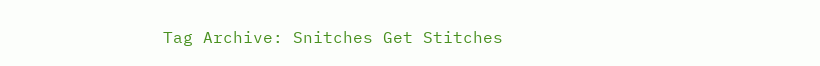Tag Archive: Snitches Get Stitches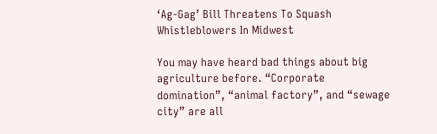‘Ag-Gag’ Bill Threatens To Squash Whistleblowers In Midwest

You may have heard bad things about big agriculture before. “Corporate domination”, “animal factory”, and “sewage city” are all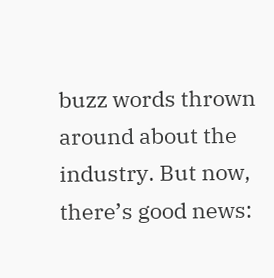buzz words thrown around about the industry. But now, there’s good news: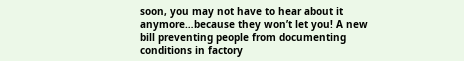soon, you may not have to hear about it anymore…because they won’t let you! A new bill preventing people from documenting conditions in factory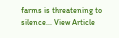farms is threatening to silence... View Article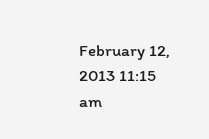February 12, 2013 11:15 am